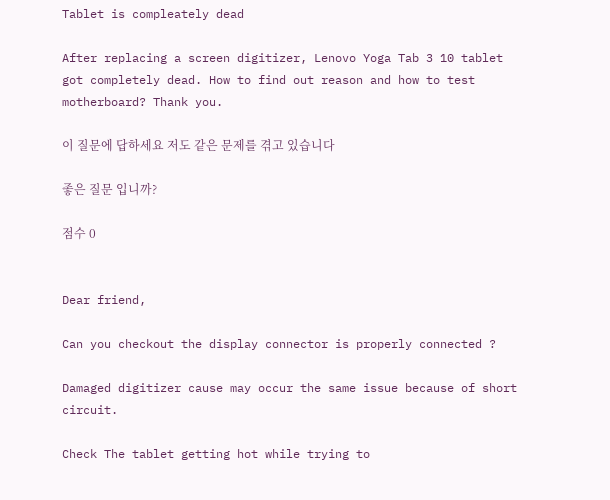Tablet is compleately dead

After replacing a screen digitizer, Lenovo Yoga Tab 3 10 tablet got completely dead. How to find out reason and how to test motherboard? Thank you.

이 질문에 답하세요 저도 같은 문제를 겪고 있습니다

좋은 질문 입니까?

점수 0


Dear friend,

Can you checkout the display connector is properly connected ?

Damaged digitizer cause may occur the same issue because of short circuit.

Check The tablet getting hot while trying to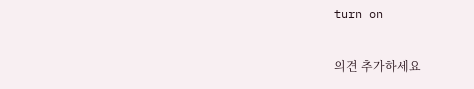turn on

의견 추가하세요